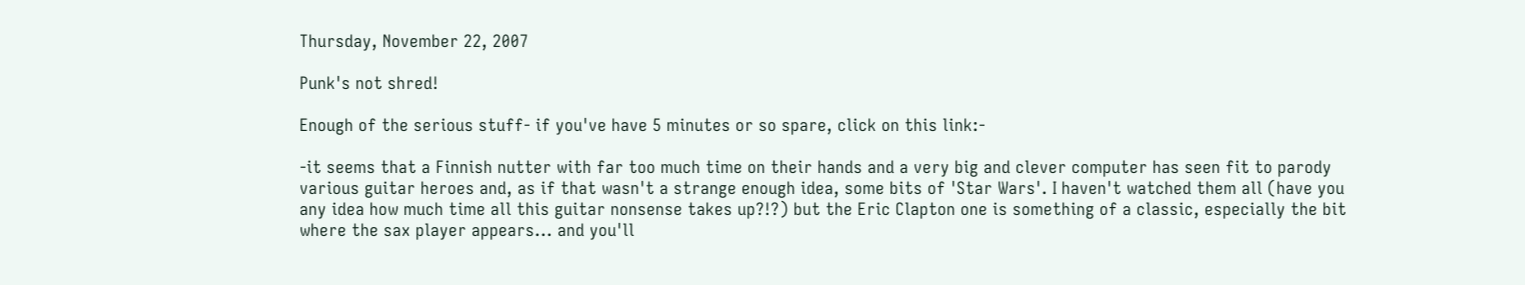Thursday, November 22, 2007

Punk's not shred!

Enough of the serious stuff- if you've have 5 minutes or so spare, click on this link:-

-it seems that a Finnish nutter with far too much time on their hands and a very big and clever computer has seen fit to parody various guitar heroes and, as if that wasn't a strange enough idea, some bits of 'Star Wars'. I haven't watched them all (have you any idea how much time all this guitar nonsense takes up?!?) but the Eric Clapton one is something of a classic, especially the bit where the sax player appears... and you'll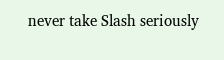never take Slash seriously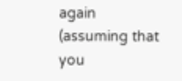again (assuming that you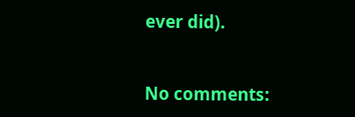ever did).


No comments: